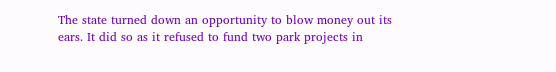The state turned down an opportunity to blow money out its ears. It did so as it refused to fund two park projects in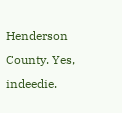Henderson County. Yes, indeedie.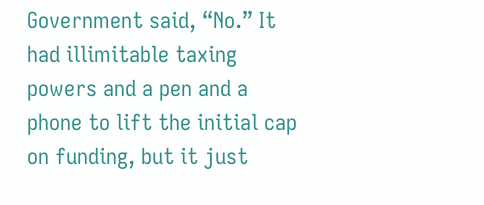Government said, “No.” It had illimitable taxing powers and a pen and a phone to lift the initial cap on funding, but it just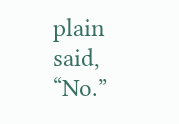plain said, “No.”